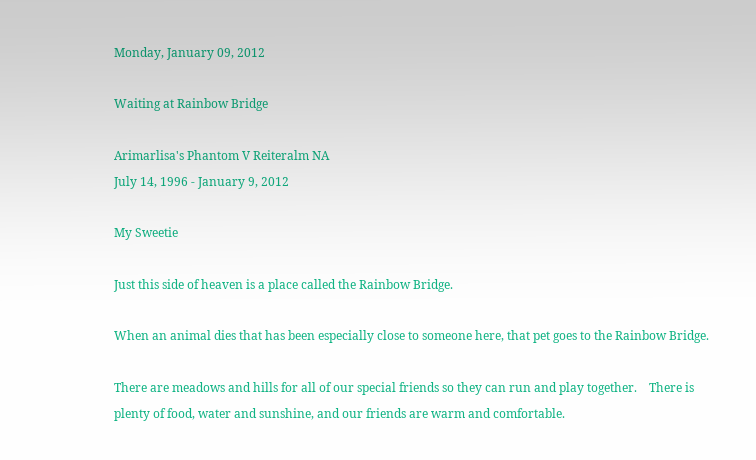Monday, January 09, 2012

Waiting at Rainbow Bridge

Arimarlisa's Phantom V Reiteralm NA
July 14, 1996 - January 9, 2012

My Sweetie

Just this side of heaven is a place called the Rainbow Bridge.

When an animal dies that has been especially close to someone here, that pet goes to the Rainbow Bridge.

There are meadows and hills for all of our special friends so they can run and play together.    There is plenty of food, water and sunshine, and our friends are warm and comfortable.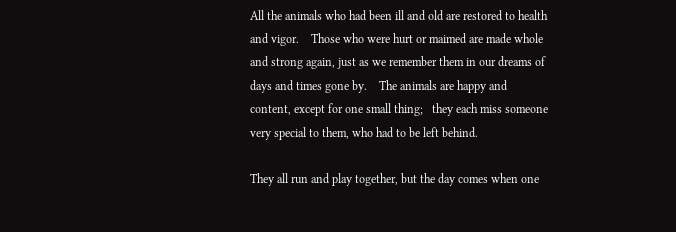All the animals who had been ill and old are restored to health and vigor.    Those who were hurt or maimed are made whole and strong again, just as we remember them in our dreams of days and times gone by.    The animals are happy and content, except for one small thing;   they each miss someone very special to them, who had to be left behind.

They all run and play together, but the day comes when one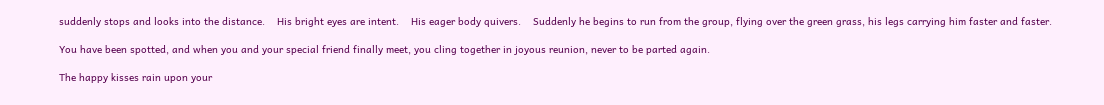suddenly stops and looks into the distance.    His bright eyes are intent.    His eager body quivers.    Suddenly he begins to run from the group, flying over the green grass, his legs carrying him faster and faster.

You have been spotted, and when you and your special friend finally meet, you cling together in joyous reunion, never to be parted again.

The happy kisses rain upon your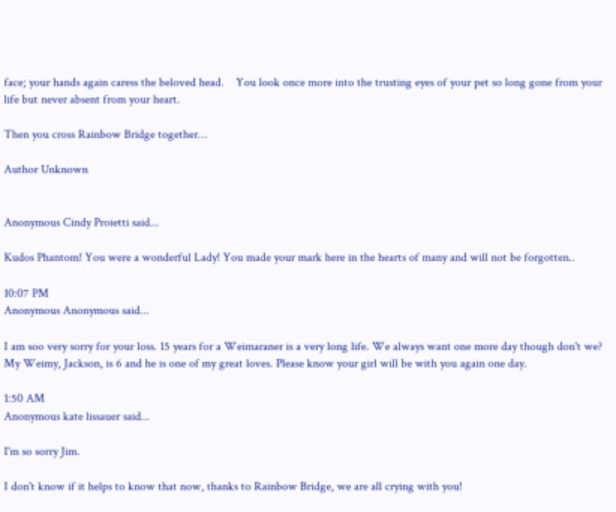face; your hands again caress the beloved head.    You look once more into the trusting eyes of your pet so long gone from your life but never absent from your heart.

Then you cross Rainbow Bridge together…

Author Unknown


Anonymous Cindy Proietti said...

Kudos Phantom! You were a wonderful Lady! You made your mark here in the hearts of many and will not be forgotten..

10:07 PM
Anonymous Anonymous said...

I am soo very sorry for your loss. 15 years for a Weimaraner is a very long life. We always want one more day though don't we? My Weimy, Jackson, is 6 and he is one of my great loves. Please know your girl will be with you again one day.

1:50 AM
Anonymous kate lissauer said...

I'm so sorry Jim.

I don't know if it helps to know that now, thanks to Rainbow Bridge, we are all crying with you!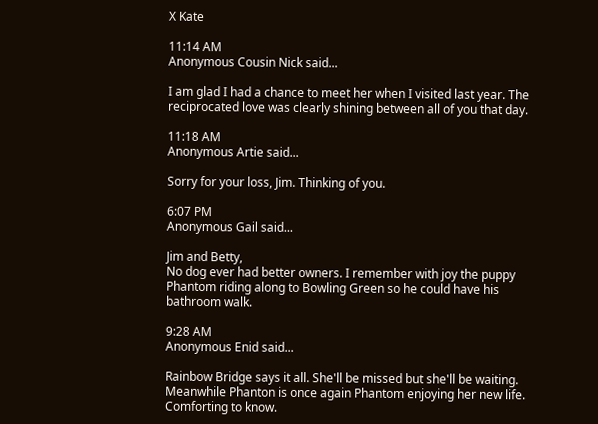X Kate

11:14 AM
Anonymous Cousin Nick said...

I am glad I had a chance to meet her when I visited last year. The reciprocated love was clearly shining between all of you that day.

11:18 AM
Anonymous Artie said...

Sorry for your loss, Jim. Thinking of you.

6:07 PM
Anonymous Gail said...

Jim and Betty,
No dog ever had better owners. I remember with joy the puppy Phantom riding along to Bowling Green so he could have his bathroom walk.

9:28 AM
Anonymous Enid said...

Rainbow Bridge says it all. She'll be missed but she'll be waiting. Meanwhile Phanton is once again Phantom enjoying her new life. Comforting to know.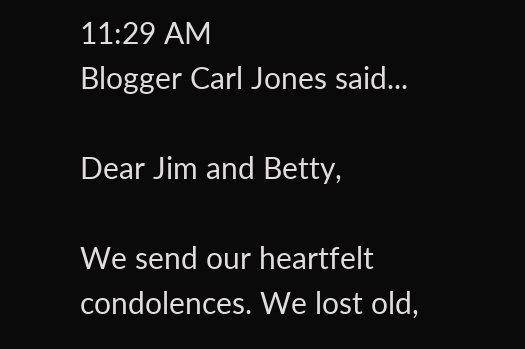11:29 AM
Blogger Carl Jones said...

Dear Jim and Betty,

We send our heartfelt condolences. We lost old,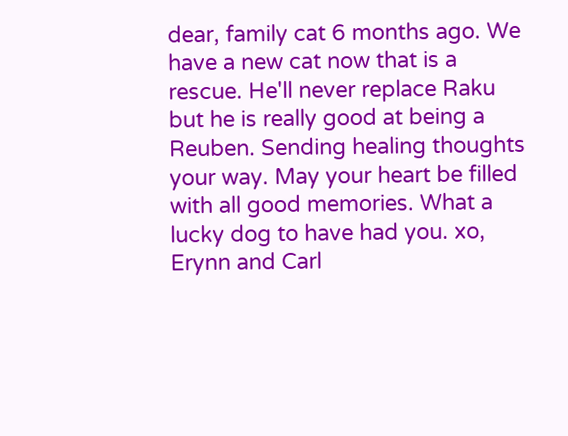dear, family cat 6 months ago. We have a new cat now that is a rescue. He'll never replace Raku but he is really good at being a Reuben. Sending healing thoughts your way. May your heart be filled with all good memories. What a lucky dog to have had you. xo, Erynn and Carl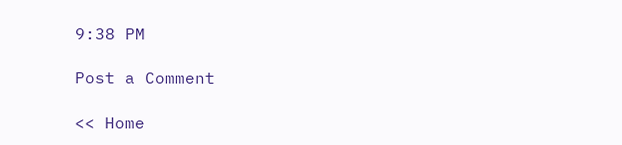9:38 PM

Post a Comment

<< Home